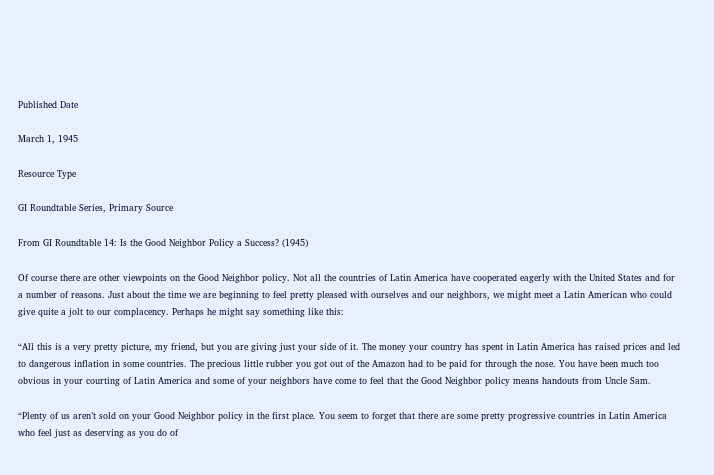Published Date

March 1, 1945

Resource Type

GI Roundtable Series, Primary Source

From GI Roundtable 14: Is the Good Neighbor Policy a Success? (1945)

Of course there are other viewpoints on the Good Neighbor policy. Not all the countries of Latin America have cooperated eagerly with the United States and for a number of reasons. Just about the time we are beginning to feel pretty pleased with ourselves and our neighbors, we might meet a Latin American who could give quite a jolt to our complacency. Perhaps he might say something like this:

“All this is a very pretty picture, my friend, but you are giving just your side of it. The money your country has spent in Latin America has raised prices and led to dangerous inflation in some countries. The precious little rubber you got out of the Amazon had to be paid for through the nose. You have been much too obvious in your courting of Latin America and some of your neighbors have come to feel that the Good Neighbor policy means handouts from Uncle Sam.

“Plenty of us aren’t sold on your Good Neighbor policy in the first place. You seem to forget that there are some pretty progressive countries in Latin America who feel just as deserving as you do of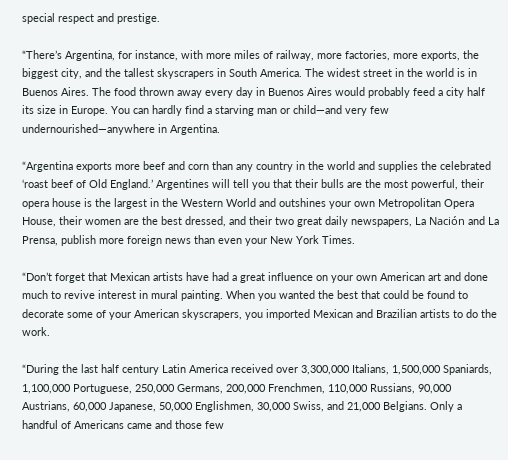special respect and prestige.

“There’s Argentina, for instance, with more miles of railway, more factories, more exports, the biggest city, and the tallest skyscrapers in South America. The widest street in the world is in Buenos Aires. The food thrown away every day in Buenos Aires would probably feed a city half its size in Europe. You can hardly find a starving man or child—and very few undernourished—anywhere in Argentina.

“Argentina exports more beef and corn than any country in the world and supplies the celebrated ‘roast beef of Old England.’ Argentines will tell you that their bulls are the most powerful, their opera house is the largest in the Western World and outshines your own Metropolitan Opera House, their women are the best dressed, and their two great daily newspapers, La Nación and La Prensa, publish more foreign news than even your New York Times.

“Don’t forget that Mexican artists have had a great influence on your own American art and done much to revive interest in mural painting. When you wanted the best that could be found to decorate some of your American skyscrapers, you imported Mexican and Brazilian artists to do the work.

“During the last half century Latin America received over 3,300,000 Italians, 1,500,000 Spaniards, 1,100,000 Portuguese, 250,000 Germans, 200,000 Frenchmen, 110,000 Russians, 90,000 Austrians, 60,000 Japanese, 50,000 Englishmen, 30,000 Swiss, and 21,000 Belgians. Only a handful of Americans came and those few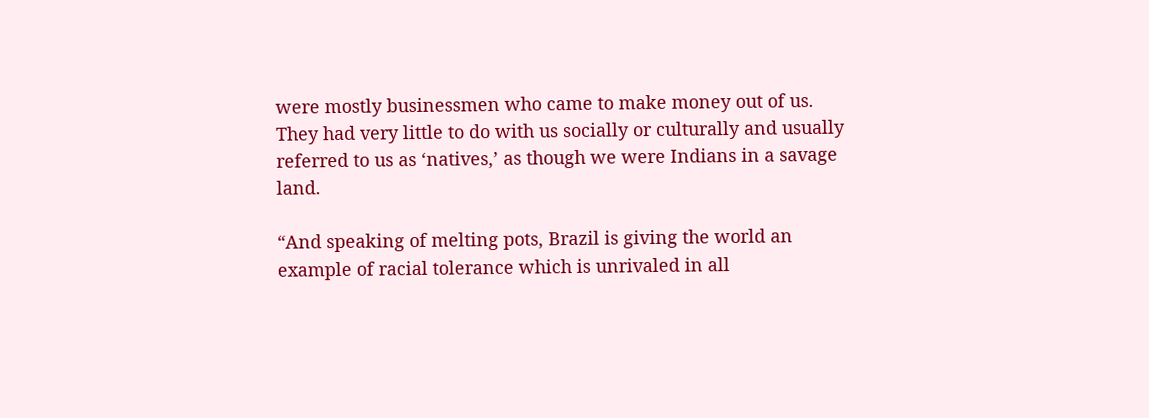were mostly businessmen who came to make money out of us. They had very little to do with us socially or culturally and usually referred to us as ‘natives,’ as though we were Indians in a savage land.

“And speaking of melting pots, Brazil is giving the world an example of racial tolerance which is unrivaled in all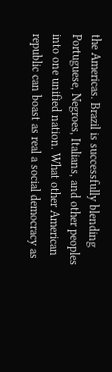the Americas. Brazil is successfully blending Portuguese, Negroes, Italians, and other peoples into one unified nation. What other American republic can boast as real a social democracy as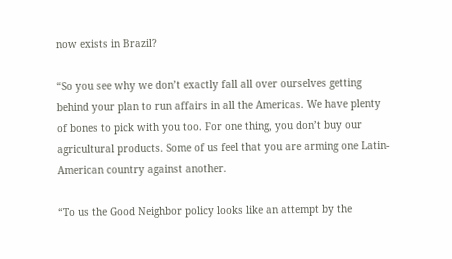now exists in Brazil?

“So you see why we don’t exactly fall all over ourselves getting behind your plan to run affairs in all the Americas. We have plenty of bones to pick with you too. For one thing, you don’t buy our agricultural products. Some of us feel that you are arming one Latin-American country against another.

“To us the Good Neighbor policy looks like an attempt by the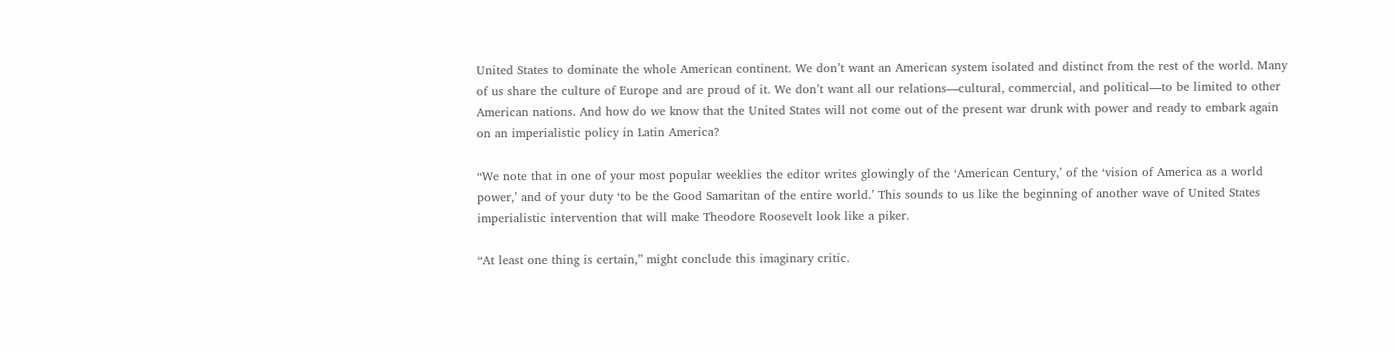United States to dominate the whole American continent. We don’t want an American system isolated and distinct from the rest of the world. Many of us share the culture of Europe and are proud of it. We don’t want all our relations—cultural, commercial, and political—to be limited to other American nations. And how do we know that the United States will not come out of the present war drunk with power and ready to embark again on an imperialistic policy in Latin America?

“We note that in one of your most popular weeklies the editor writes glowingly of the ‘American Century,’ of the ‘vision of America as a world power,’ and of your duty ‘to be the Good Samaritan of the entire world.’ This sounds to us like the beginning of another wave of United States imperialistic intervention that will make Theodore Roosevelt look like a piker.

“At least one thing is certain,” might conclude this imaginary critic.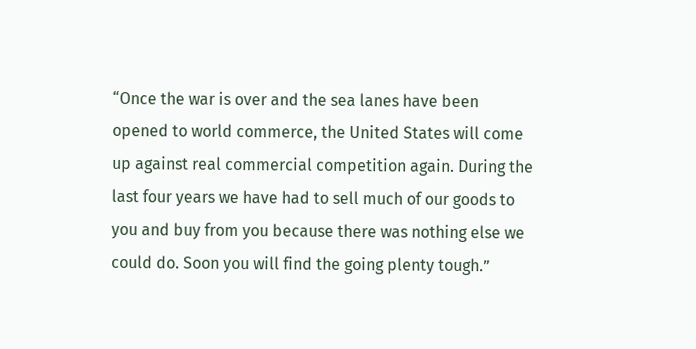“Once the war is over and the sea lanes have been opened to world commerce, the United States will come up against real commercial competition again. During the last four years we have had to sell much of our goods to you and buy from you because there was nothing else we could do. Soon you will find the going plenty tough.”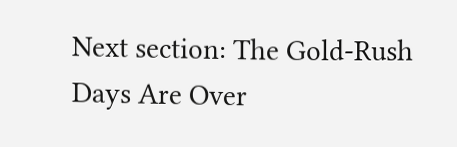Next section: The Gold-Rush Days Are Over